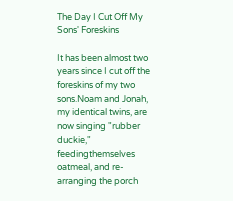The Day I Cut Off My Sons' Foreskins

It has been almost two years since I cut off the foreskins of my two sons.Noam and Jonah, my identical twins, are now singing "rubber duckie," feedingthemselves oatmeal, and re-arranging the porch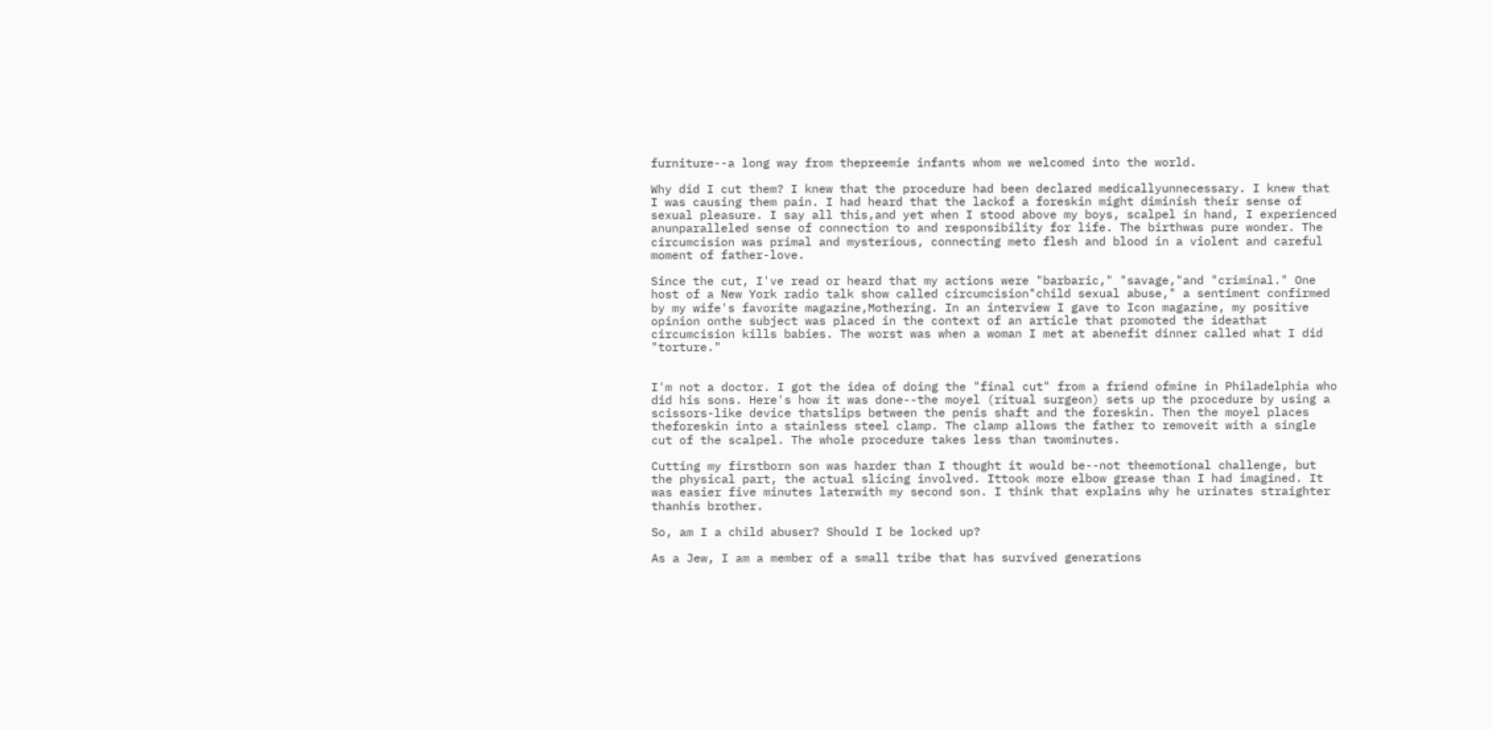furniture--a long way from thepreemie infants whom we welcomed into the world.

Why did I cut them? I knew that the procedure had been declared medicallyunnecessary. I knew that I was causing them pain. I had heard that the lackof a foreskin might diminish their sense of sexual pleasure. I say all this,and yet when I stood above my boys, scalpel in hand, I experienced anunparalleled sense of connection to and responsibility for life. The birthwas pure wonder. The circumcision was primal and mysterious, connecting meto flesh and blood in a violent and careful moment of father-love.

Since the cut, I've read or heard that my actions were "barbaric," "savage,"and "criminal." One host of a New York radio talk show called circumcision"child sexual abuse," a sentiment confirmed by my wife's favorite magazine,Mothering. In an interview I gave to Icon magazine, my positive opinion onthe subject was placed in the context of an article that promoted the ideathat circumcision kills babies. The worst was when a woman I met at abenefit dinner called what I did "torture."


I'm not a doctor. I got the idea of doing the "final cut" from a friend ofmine in Philadelphia who did his sons. Here's how it was done--the moyel (ritual surgeon) sets up the procedure by using a scissors-like device thatslips between the penis shaft and the foreskin. Then the moyel places theforeskin into a stainless steel clamp. The clamp allows the father to removeit with a single cut of the scalpel. The whole procedure takes less than twominutes.

Cutting my firstborn son was harder than I thought it would be--not theemotional challenge, but the physical part, the actual slicing involved. Ittook more elbow grease than I had imagined. It was easier five minutes laterwith my second son. I think that explains why he urinates straighter thanhis brother.

So, am I a child abuser? Should I be locked up?

As a Jew, I am a member of a small tribe that has survived generations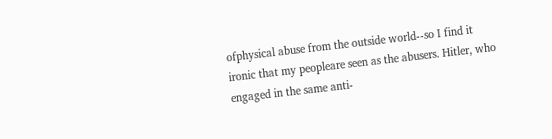ofphysical abuse from the outside world--so I find it ironic that my peopleare seen as the abusers. Hitler, who engaged in the same anti-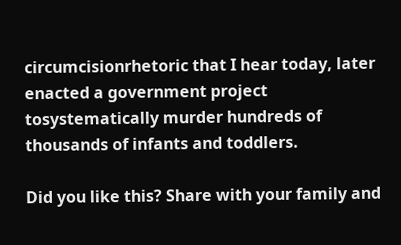circumcisionrhetoric that I hear today, later enacted a government project tosystematically murder hundreds of thousands of infants and toddlers.

Did you like this? Share with your family and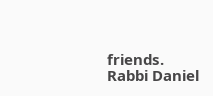friends.
Rabbi Daniel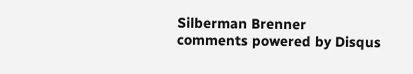Silberman Brenner
comments powered by Disqus